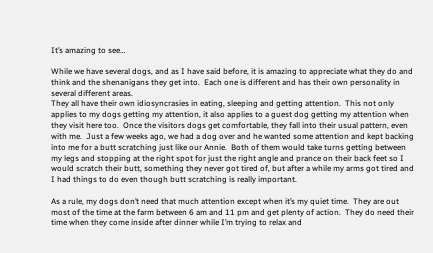It’s amazing to see…

While we have several dogs, and as I have said before, it is amazing to appreciate what they do and think and the shenanigans they get into.  Each one is different and has their own personality in several different areas.
They all have their own idiosyncrasies in eating, sleeping and getting attention.  This not only applies to my dogs getting my attention, it also applies to a guest dog getting my attention when they visit here too.  Once the visitors dogs get comfortable, they fall into their usual pattern, even with me.  Just a few weeks ago, we had a dog over and he wanted some attention and kept backing into me for a butt scratching just like our Annie.  Both of them would take turns getting between my legs and stopping at the right spot for just the right angle and prance on their back feet so I would scratch their butt, something they never got tired of, but after a while my arms got tired and I had things to do even though butt scratching is really important.

As a rule, my dogs don’t need that much attention except when it’s my quiet time.  They are out most of the time at the farm between 6 am and 11 pm and get plenty of action.  They do need their time when they come inside after dinner while I’m trying to relax and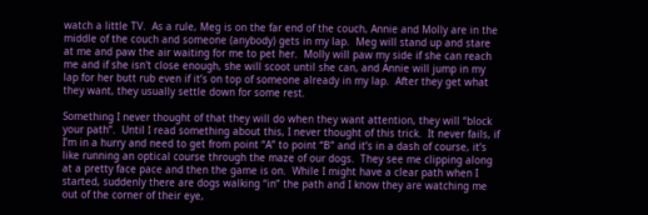watch a little TV.  As a rule, Meg is on the far end of the couch, Annie and Molly are in the middle of the couch and someone (anybody) gets in my lap.  Meg will stand up and stare at me and paw the air waiting for me to pet her.  Molly will paw my side if she can reach me and if she isn't close enough, she will scoot until she can, and Annie will jump in my lap for her butt rub even if it’s on top of someone already in my lap.  After they get what they want, they usually settle down for some rest.

Something I never thought of that they will do when they want attention, they will “block your path”.  Until I read something about this, I never thought of this trick.  It never fails, if I’m in a hurry and need to get from point “A” to point “B” and it’s in a dash of course, it’s like running an optical course through the maze of our dogs.  They see me clipping along at a pretty face pace and then the game is on.  While I might have a clear path when I started, suddenly there are dogs walking “in” the path and I know they are watching me out of the corner of their eye,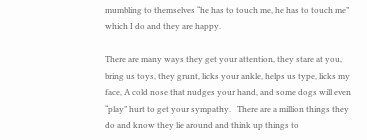mumbling to themselves “he has to touch me, he has to touch me” which I do and they are happy.

There are many ways they get your attention, they stare at you, bring us toys, they grunt, licks your ankle, helps us type, licks my face, A cold nose that nudges your hand, and some dogs will even “play” hurt to get your sympathy.   There are a million things they do and know they lie around and think up things to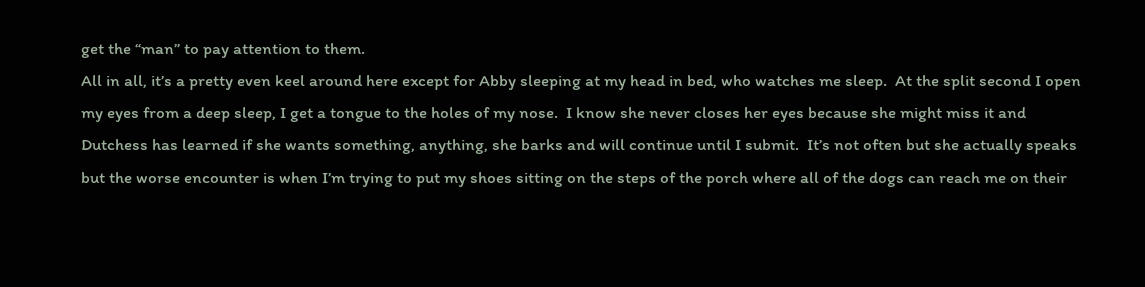get the “man” to pay attention to them.
All in all, it’s a pretty even keel around here except for Abby sleeping at my head in bed, who watches me sleep.  At the split second I open my eyes from a deep sleep, I get a tongue to the holes of my nose.  I know she never closes her eyes because she might miss it and Dutchess has learned if she wants something, anything, she barks and will continue until I submit.  It’s not often but she actually speaks but the worse encounter is when I’m trying to put my shoes sitting on the steps of the porch where all of the dogs can reach me on their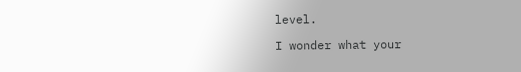level.

I wonder what your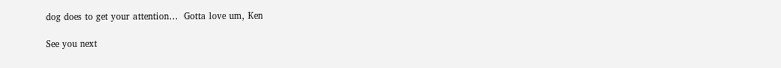dog does to get your attention…  Gotta love um, Ken

See you next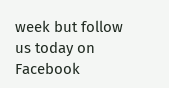week but follow us today on Facebook